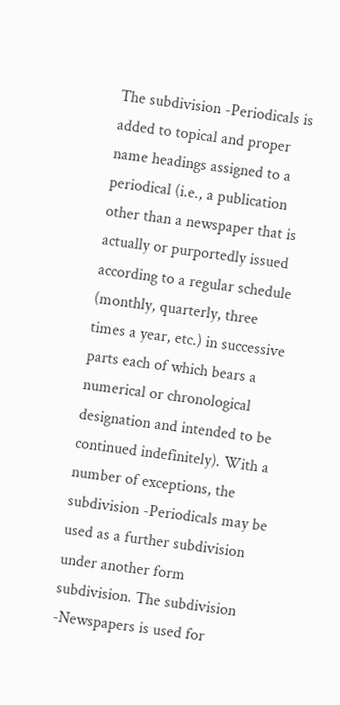The subdivision -Periodicals is added to topical and proper name headings assigned to a periodical (i.e., a publication other than a newspaper that is actually or purportedly issued according to a regular schedule (monthly, quarterly, three times a year, etc.) in successive parts each of which bears a numerical or chronological designation and intended to be continued indefinitely). With a number of exceptions, the subdivision -Periodicals may be used as a further subdivision under another form subdivision. The subdivision -Newspapers is used for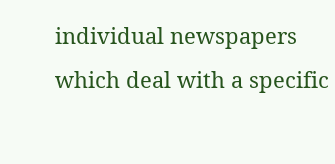individual newspapers which deal with a specific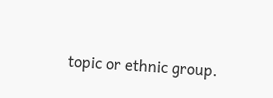topic or ethnic group.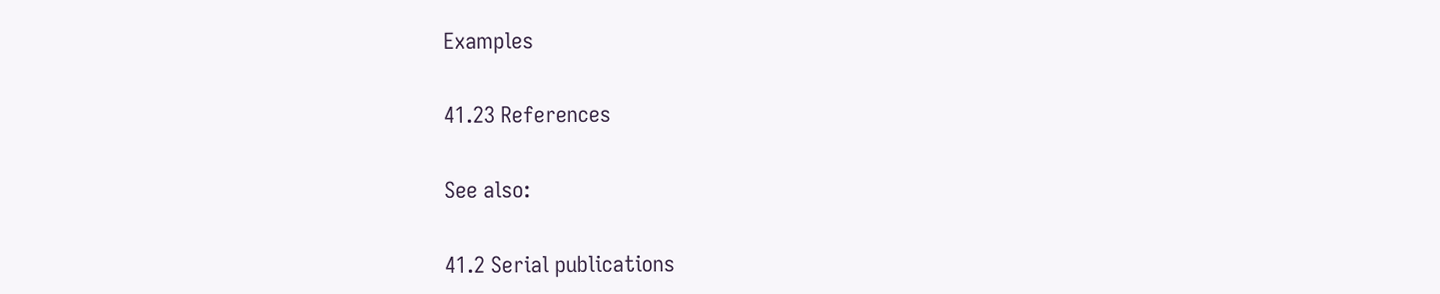Examples

41.23 References

See also:

41.2 Serial publications